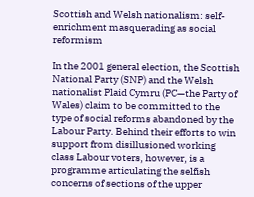Scottish and Welsh nationalism: self-enrichment masquerading as social reformism

In the 2001 general election, the Scottish National Party (SNP) and the Welsh nationalist Plaid Cymru (PC—the Party of Wales) claim to be committed to the type of social reforms abandoned by the Labour Party. Behind their efforts to win support from disillusioned working class Labour voters, however, is a programme articulating the selfish concerns of sections of the upper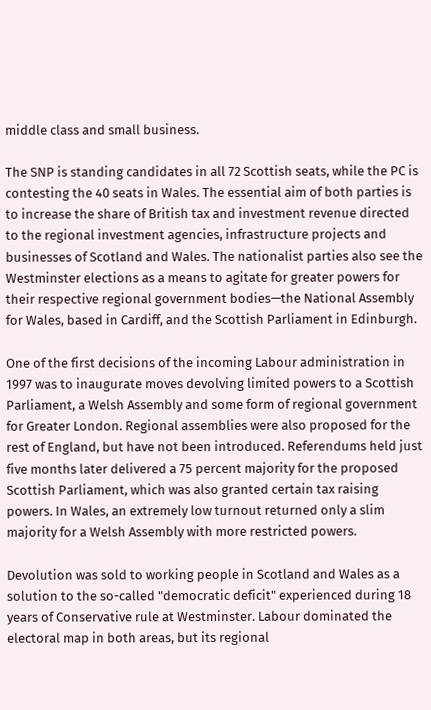middle class and small business.

The SNP is standing candidates in all 72 Scottish seats, while the PC is contesting the 40 seats in Wales. The essential aim of both parties is to increase the share of British tax and investment revenue directed to the regional investment agencies, infrastructure projects and businesses of Scotland and Wales. The nationalist parties also see the Westminster elections as a means to agitate for greater powers for their respective regional government bodies—the National Assembly for Wales, based in Cardiff, and the Scottish Parliament in Edinburgh.

One of the first decisions of the incoming Labour administration in 1997 was to inaugurate moves devolving limited powers to a Scottish Parliament, a Welsh Assembly and some form of regional government for Greater London. Regional assemblies were also proposed for the rest of England, but have not been introduced. Referendums held just five months later delivered a 75 percent majority for the proposed Scottish Parliament, which was also granted certain tax raising powers. In Wales, an extremely low turnout returned only a slim majority for a Welsh Assembly with more restricted powers.

Devolution was sold to working people in Scotland and Wales as a solution to the so-called "democratic deficit" experienced during 18 years of Conservative rule at Westminster. Labour dominated the electoral map in both areas, but its regional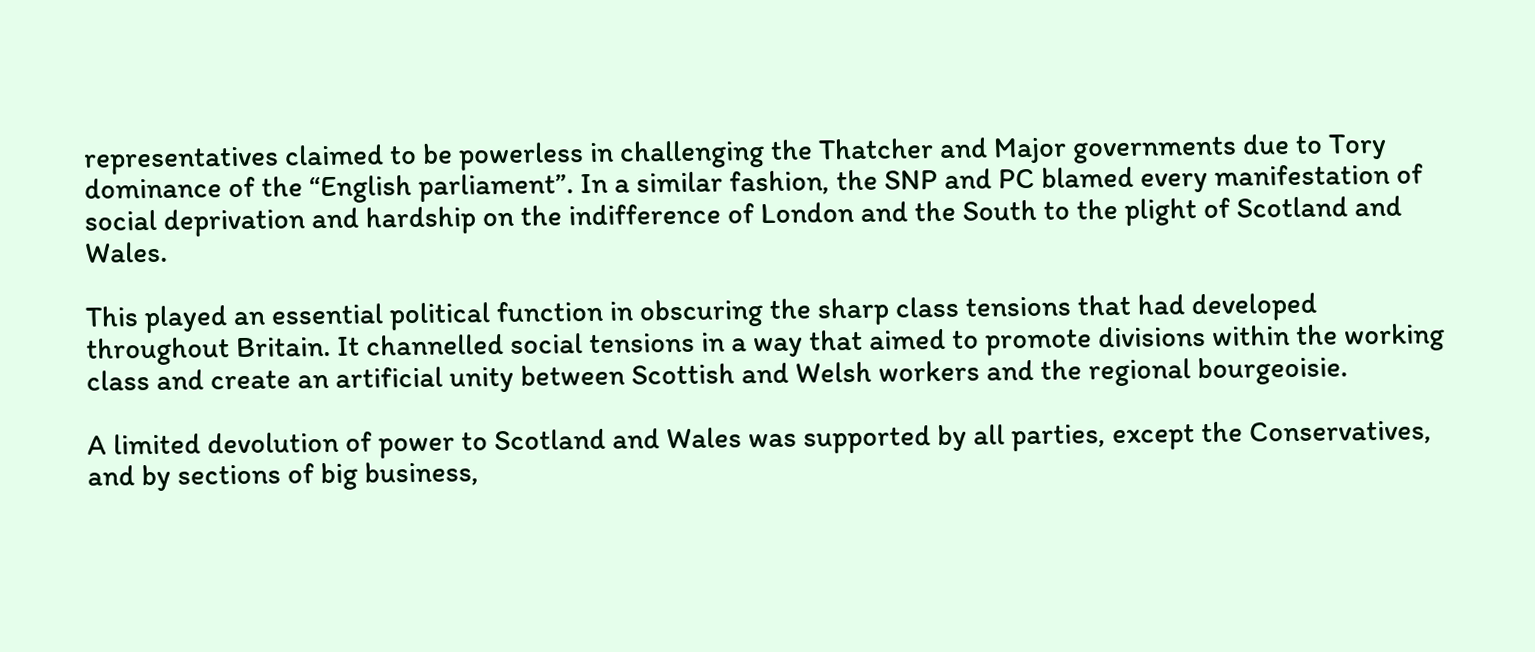representatives claimed to be powerless in challenging the Thatcher and Major governments due to Tory dominance of the “English parliament”. In a similar fashion, the SNP and PC blamed every manifestation of social deprivation and hardship on the indifference of London and the South to the plight of Scotland and Wales.

This played an essential political function in obscuring the sharp class tensions that had developed throughout Britain. It channelled social tensions in a way that aimed to promote divisions within the working class and create an artificial unity between Scottish and Welsh workers and the regional bourgeoisie.

A limited devolution of power to Scotland and Wales was supported by all parties, except the Conservatives, and by sections of big business,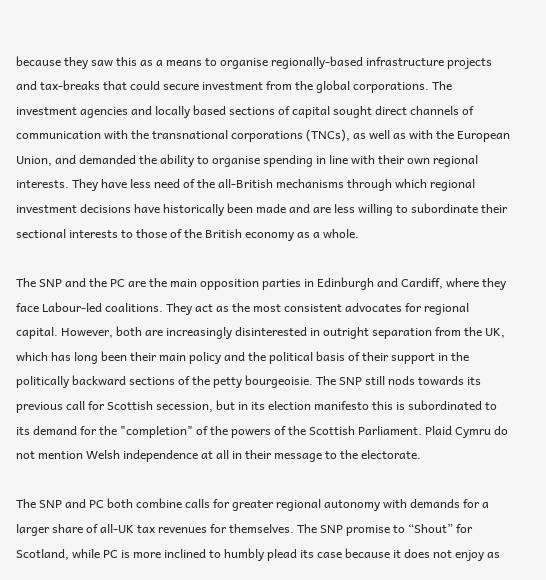because they saw this as a means to organise regionally-based infrastructure projects and tax-breaks that could secure investment from the global corporations. The investment agencies and locally based sections of capital sought direct channels of communication with the transnational corporations (TNCs), as well as with the European Union, and demanded the ability to organise spending in line with their own regional interests. They have less need of the all-British mechanisms through which regional investment decisions have historically been made and are less willing to subordinate their sectional interests to those of the British economy as a whole.

The SNP and the PC are the main opposition parties in Edinburgh and Cardiff, where they face Labour-led coalitions. They act as the most consistent advocates for regional capital. However, both are increasingly disinterested in outright separation from the UK, which has long been their main policy and the political basis of their support in the politically backward sections of the petty bourgeoisie. The SNP still nods towards its previous call for Scottish secession, but in its election manifesto this is subordinated to its demand for the "completion" of the powers of the Scottish Parliament. Plaid Cymru do not mention Welsh independence at all in their message to the electorate.

The SNP and PC both combine calls for greater regional autonomy with demands for a larger share of all-UK tax revenues for themselves. The SNP promise to “Shout” for Scotland, while PC is more inclined to humbly plead its case because it does not enjoy as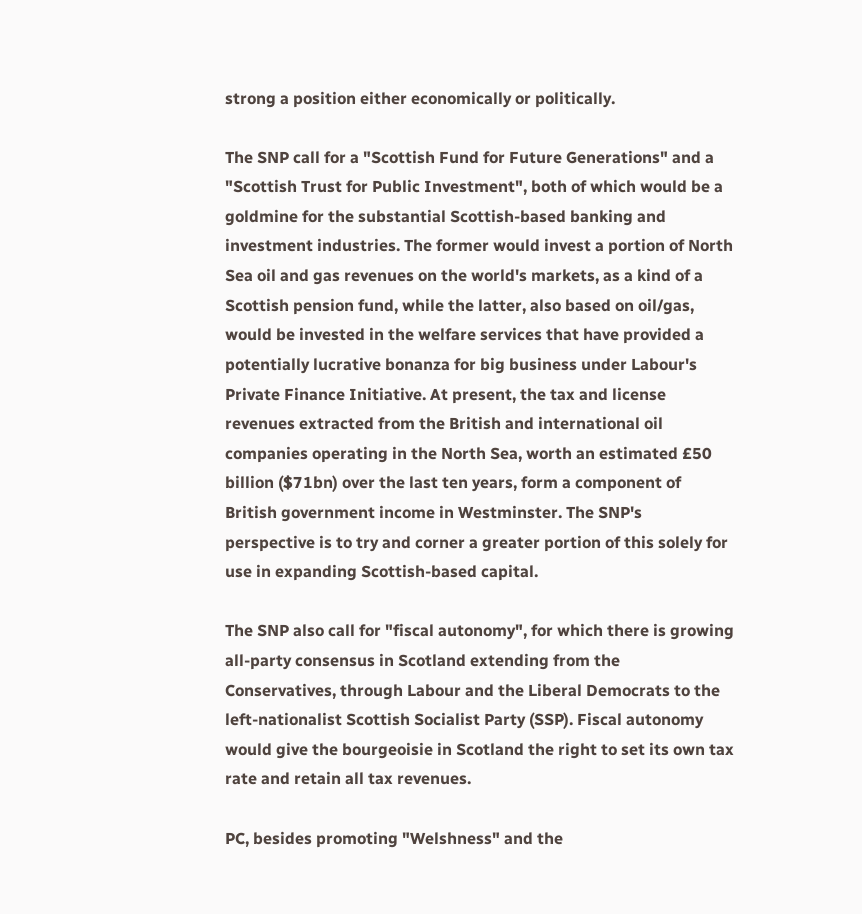strong a position either economically or politically.

The SNP call for a "Scottish Fund for Future Generations" and a "Scottish Trust for Public Investment", both of which would be a goldmine for the substantial Scottish-based banking and investment industries. The former would invest a portion of North Sea oil and gas revenues on the world's markets, as a kind of a Scottish pension fund, while the latter, also based on oil/gas, would be invested in the welfare services that have provided a potentially lucrative bonanza for big business under Labour's Private Finance Initiative. At present, the tax and license revenues extracted from the British and international oil companies operating in the North Sea, worth an estimated £50 billion ($71bn) over the last ten years, form a component of British government income in Westminster. The SNP's perspective is to try and corner a greater portion of this solely for use in expanding Scottish-based capital.

The SNP also call for "fiscal autonomy", for which there is growing all-party consensus in Scotland extending from the Conservatives, through Labour and the Liberal Democrats to the left-nationalist Scottish Socialist Party (SSP). Fiscal autonomy would give the bourgeoisie in Scotland the right to set its own tax rate and retain all tax revenues.

PC, besides promoting "Welshness" and the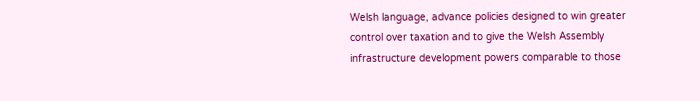Welsh language, advance policies designed to win greater control over taxation and to give the Welsh Assembly infrastructure development powers comparable to those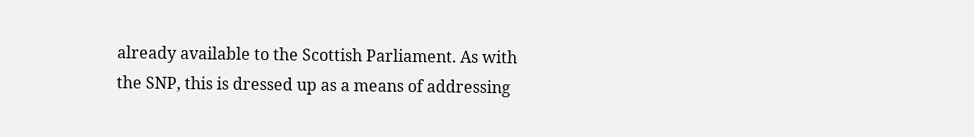already available to the Scottish Parliament. As with the SNP, this is dressed up as a means of addressing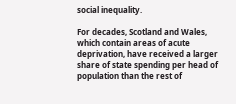social inequality.

For decades, Scotland and Wales, which contain areas of acute deprivation, have received a larger share of state spending per head of population than the rest of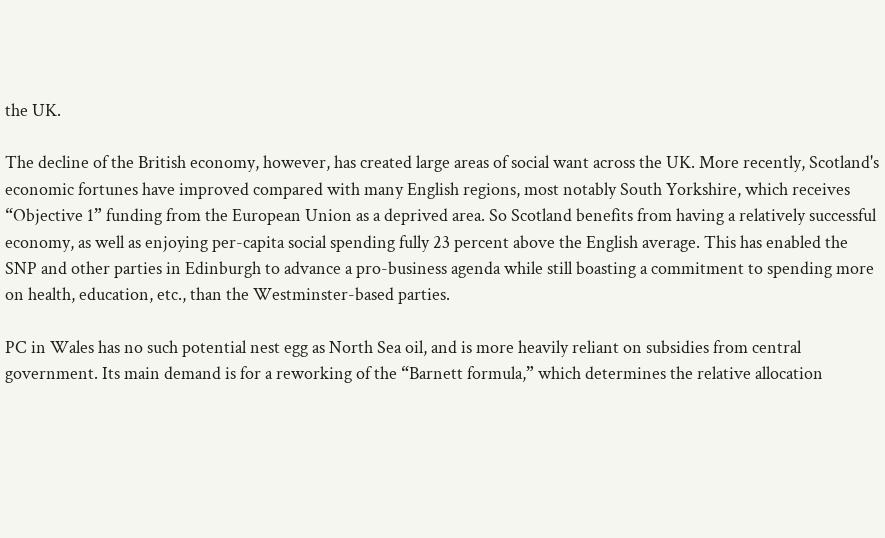the UK.

The decline of the British economy, however, has created large areas of social want across the UK. More recently, Scotland's economic fortunes have improved compared with many English regions, most notably South Yorkshire, which receives “Objective 1” funding from the European Union as a deprived area. So Scotland benefits from having a relatively successful economy, as well as enjoying per-capita social spending fully 23 percent above the English average. This has enabled the SNP and other parties in Edinburgh to advance a pro-business agenda while still boasting a commitment to spending more on health, education, etc., than the Westminster-based parties.

PC in Wales has no such potential nest egg as North Sea oil, and is more heavily reliant on subsidies from central government. Its main demand is for a reworking of the “Barnett formula,” which determines the relative allocation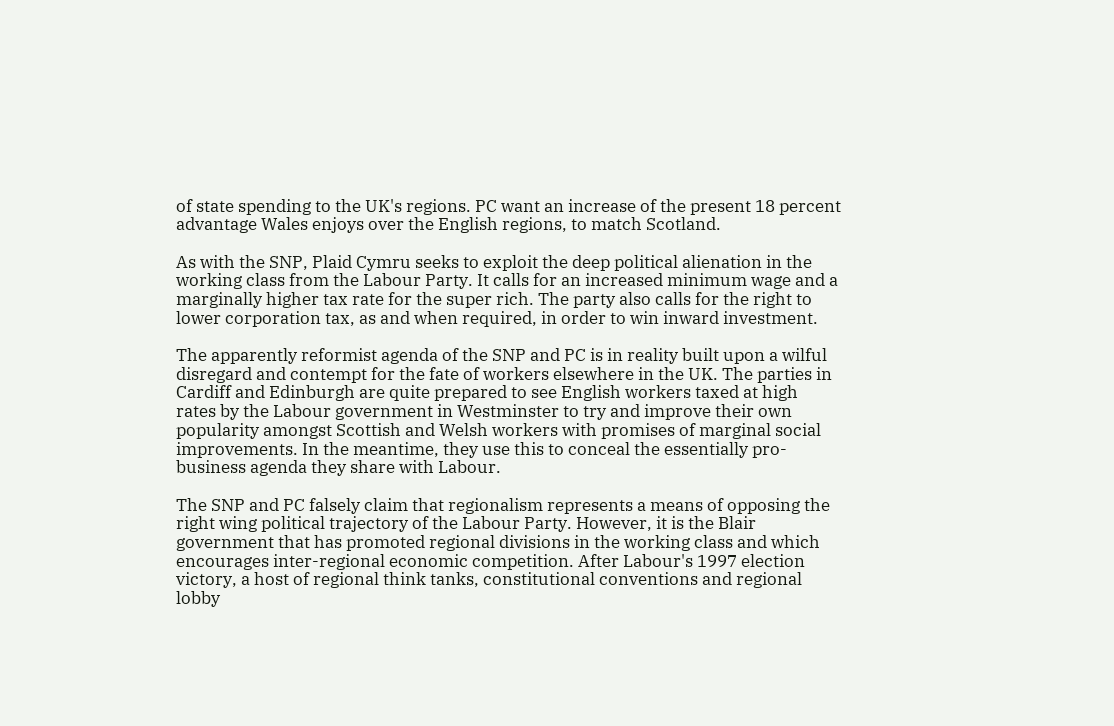of state spending to the UK's regions. PC want an increase of the present 18 percent advantage Wales enjoys over the English regions, to match Scotland.

As with the SNP, Plaid Cymru seeks to exploit the deep political alienation in the working class from the Labour Party. It calls for an increased minimum wage and a marginally higher tax rate for the super rich. The party also calls for the right to lower corporation tax, as and when required, in order to win inward investment.

The apparently reformist agenda of the SNP and PC is in reality built upon a wilful disregard and contempt for the fate of workers elsewhere in the UK. The parties in Cardiff and Edinburgh are quite prepared to see English workers taxed at high rates by the Labour government in Westminster to try and improve their own popularity amongst Scottish and Welsh workers with promises of marginal social improvements. In the meantime, they use this to conceal the essentially pro-business agenda they share with Labour.

The SNP and PC falsely claim that regionalism represents a means of opposing the right wing political trajectory of the Labour Party. However, it is the Blair government that has promoted regional divisions in the working class and which encourages inter-regional economic competition. After Labour's 1997 election victory, a host of regional think tanks, constitutional conventions and regional lobby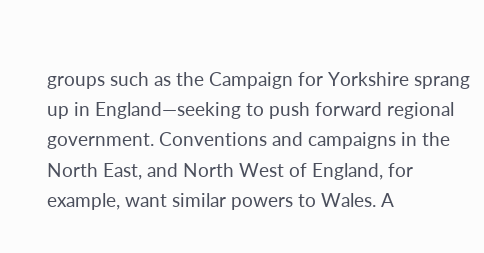groups such as the Campaign for Yorkshire sprang up in England—seeking to push forward regional government. Conventions and campaigns in the North East, and North West of England, for example, want similar powers to Wales. A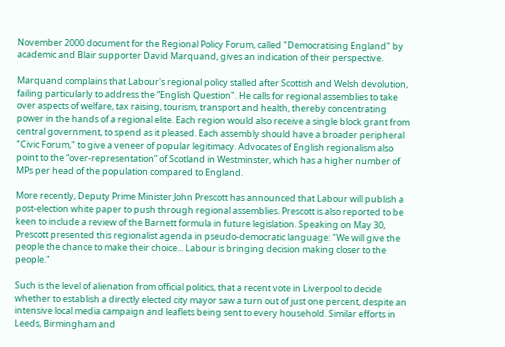November 2000 document for the Regional Policy Forum, called "Democratising England" by academic and Blair supporter David Marquand, gives an indication of their perspective.

Marquand complains that Labour's regional policy stalled after Scottish and Welsh devolution, failing particularly to address the “English Question". He calls for regional assemblies to take over aspects of welfare, tax raising, tourism, transport and health, thereby concentrating power in the hands of a regional elite. Each region would also receive a single block grant from central government, to spend as it pleased. Each assembly should have a broader peripheral "Civic Forum," to give a veneer of popular legitimacy. Advocates of English regionalism also point to the “over-representation” of Scotland in Westminster, which has a higher number of MPs per head of the population compared to England.

More recently, Deputy Prime Minister John Prescott has announced that Labour will publish a post-election white paper to push through regional assemblies. Prescott is also reported to be keen to include a review of the Barnett formula in future legislation. Speaking on May 30, Prescott presented this regionalist agenda in pseudo-democratic language: "We will give the people the chance to make their choice... Labour is bringing decision making closer to the people."

Such is the level of alienation from official politics, that a recent vote in Liverpool to decide whether to establish a directly elected city mayor saw a turn out of just one percent, despite an intensive local media campaign and leaflets being sent to every household. Similar efforts in Leeds, Birmingham and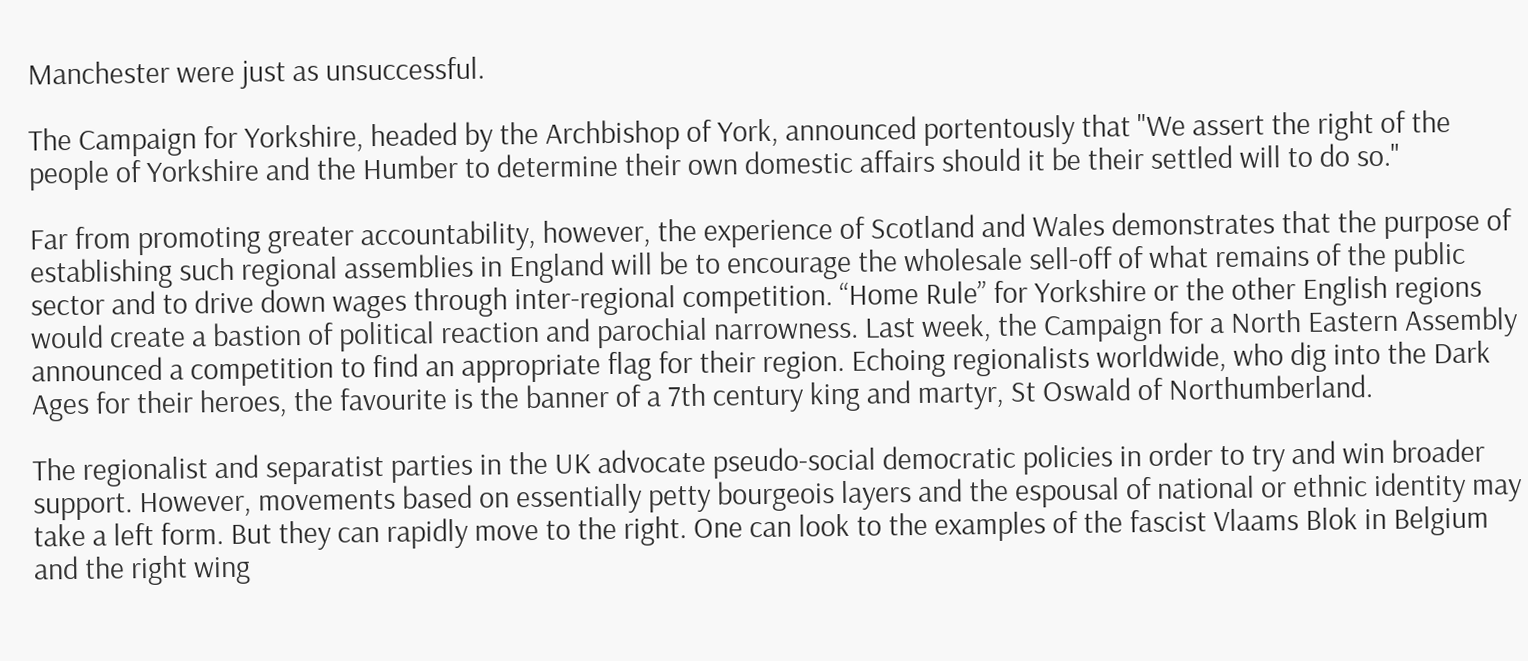Manchester were just as unsuccessful.

The Campaign for Yorkshire, headed by the Archbishop of York, announced portentously that "We assert the right of the people of Yorkshire and the Humber to determine their own domestic affairs should it be their settled will to do so."

Far from promoting greater accountability, however, the experience of Scotland and Wales demonstrates that the purpose of establishing such regional assemblies in England will be to encourage the wholesale sell-off of what remains of the public sector and to drive down wages through inter-regional competition. “Home Rule” for Yorkshire or the other English regions would create a bastion of political reaction and parochial narrowness. Last week, the Campaign for a North Eastern Assembly announced a competition to find an appropriate flag for their region. Echoing regionalists worldwide, who dig into the Dark Ages for their heroes, the favourite is the banner of a 7th century king and martyr, St Oswald of Northumberland.

The regionalist and separatist parties in the UK advocate pseudo-social democratic policies in order to try and win broader support. However, movements based on essentially petty bourgeois layers and the espousal of national or ethnic identity may take a left form. But they can rapidly move to the right. One can look to the examples of the fascist Vlaams Blok in Belgium and the right wing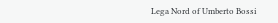Lega Nord of Umberto Bossi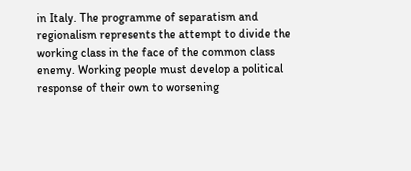in Italy. The programme of separatism and regionalism represents the attempt to divide the working class in the face of the common class enemy. Working people must develop a political response of their own to worsening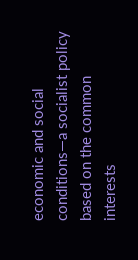economic and social conditions—a socialist policy based on the common interests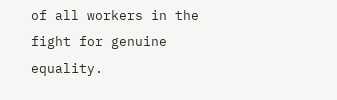of all workers in the fight for genuine equality.